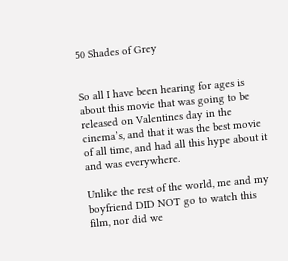50 Shades of Grey


So all I have been hearing for ages is about this movie that was going to be released on Valentines day in the cinema’s, and that it was the best movie of all time, and had all this hype about it and was everywhere.

Unlike the rest of the world, me and my boyfriend DID NOT go to watch this film, nor did we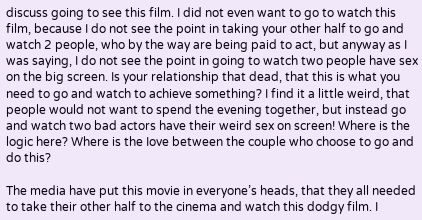discuss going to see this film. I did not even want to go to watch this film, because I do not see the point in taking your other half to go and watch 2 people, who by the way are being paid to act, but anyway as I was saying, I do not see the point in going to watch two people have sex on the big screen. Is your relationship that dead, that this is what you need to go and watch to achieve something? I find it a little weird, that people would not want to spend the evening together, but instead go and watch two bad actors have their weird sex on screen! Where is the logic here? Where is the Iove between the couple who choose to go and do this?

The media have put this movie in everyone’s heads, that they all needed to take their other half to the cinema and watch this dodgy film. I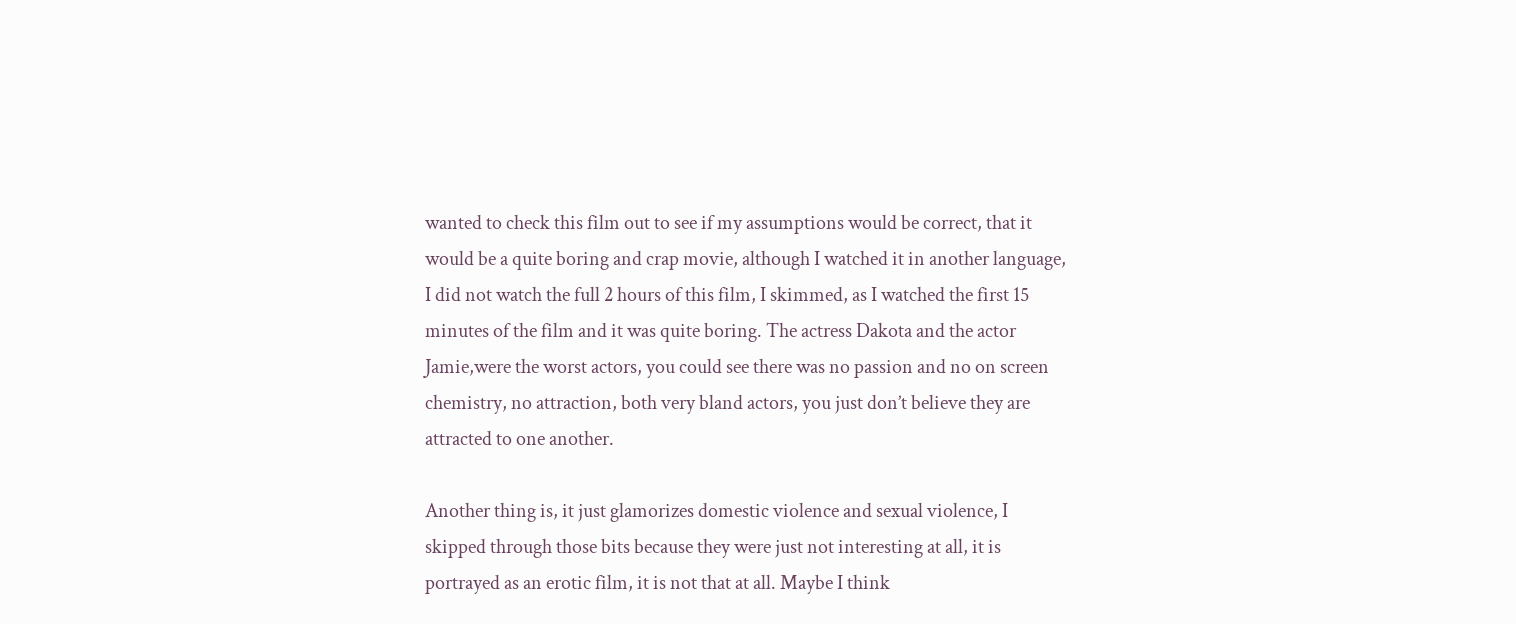wanted to check this film out to see if my assumptions would be correct, that it would be a quite boring and crap movie, although I watched it in another language, I did not watch the full 2 hours of this film, I skimmed, as I watched the first 15 minutes of the film and it was quite boring. The actress Dakota and the actor Jamie,were the worst actors, you could see there was no passion and no on screen chemistry, no attraction, both very bland actors, you just don’t believe they are attracted to one another.

Another thing is, it just glamorizes domestic violence and sexual violence, I skipped through those bits because they were just not interesting at all, it is portrayed as an erotic film, it is not that at all. Maybe I think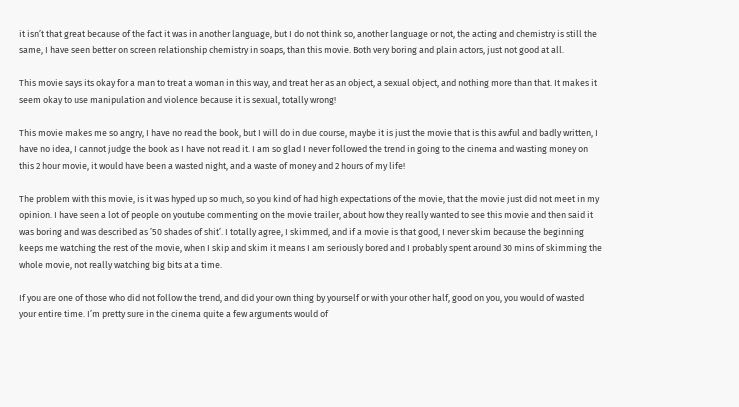it isn’t that great because of the fact it was in another language, but I do not think so, another language or not, the acting and chemistry is still the same, I have seen better on screen relationship chemistry in soaps, than this movie. Both very boring and plain actors, just not good at all.

This movie says its okay for a man to treat a woman in this way, and treat her as an object, a sexual object, and nothing more than that. It makes it seem okay to use manipulation and violence because it is sexual, totally wrong!

This movie makes me so angry, I have no read the book, but I will do in due course, maybe it is just the movie that is this awful and badly written, I have no idea, I cannot judge the book as I have not read it. I am so glad I never followed the trend in going to the cinema and wasting money on this 2 hour movie, it would have been a wasted night, and a waste of money and 2 hours of my life!

The problem with this movie, is it was hyped up so much, so you kind of had high expectations of the movie, that the movie just did not meet in my opinion. I have seen a lot of people on youtube commenting on the movie trailer, about how they really wanted to see this movie and then said it was boring and was described as ’50 shades of shit’. I totally agree, I skimmed, and if a movie is that good, I never skim because the beginning keeps me watching the rest of the movie, when I skip and skim it means I am seriously bored and I probably spent around 30 mins of skimming the whole movie, not really watching big bits at a time.

If you are one of those who did not follow the trend, and did your own thing by yourself or with your other half, good on you, you would of wasted your entire time. I’m pretty sure in the cinema quite a few arguments would of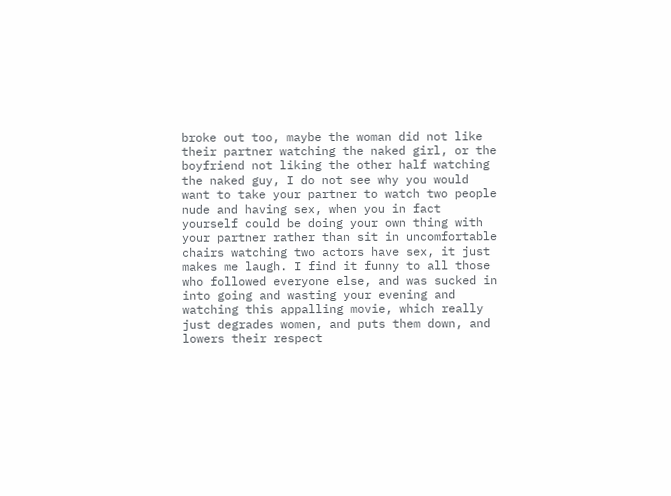broke out too, maybe the woman did not like their partner watching the naked girl, or the boyfriend not liking the other half watching the naked guy, I do not see why you would want to take your partner to watch two people nude and having sex, when you in fact yourself could be doing your own thing with your partner rather than sit in uncomfortable chairs watching two actors have sex, it just makes me laugh. I find it funny to all those who followed everyone else, and was sucked in into going and wasting your evening and watching this appalling movie, which really just degrades women, and puts them down, and lowers their respect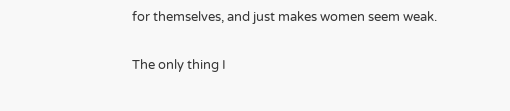for themselves, and just makes women seem weak.

The only thing I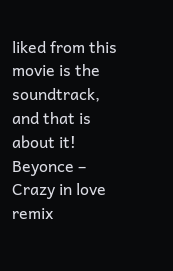liked from this movie is the soundtrack, and that is about it! Beyonce – Crazy in love remix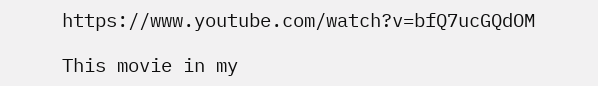https://www.youtube.com/watch?v=bfQ7ucGQdOM

This movie in my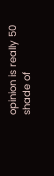opinion is really 50 shade of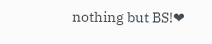nothing but BS!❤